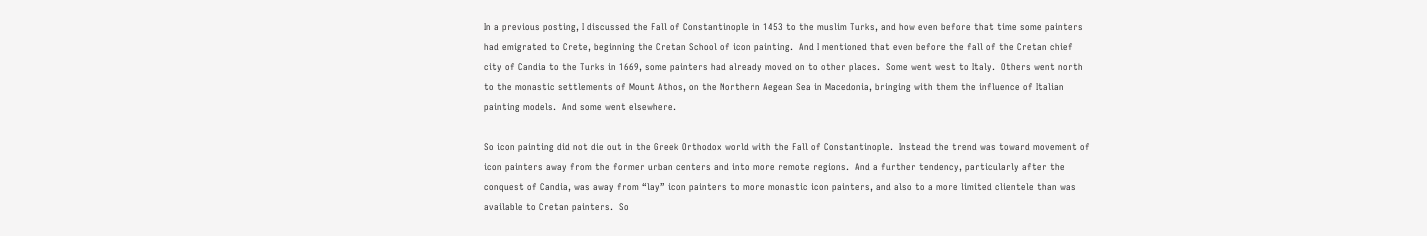In a previous posting, I discussed the Fall of Constantinople in 1453 to the muslim Turks, and how even before that time some painters had emigrated to Crete, beginning the Cretan School of icon painting.  And I mentioned that even before the fall of the Cretan chief city of Candia to the Turks in 1669, some painters had already moved on to other places.  Some went west to Italy.  Others went north to the monastic settlements of Mount Athos, on the Northern Aegean Sea in Macedonia, bringing with them the influence of Italian painting models.  And some went elsewhere.

So icon painting did not die out in the Greek Orthodox world with the Fall of Constantinople.  Instead the trend was toward movement of icon painters away from the former urban centers and into more remote regions.  And a further tendency, particularly after the conquest of Candia, was away from “lay” icon painters to more monastic icon painters, and also to a more limited clientele than was available to Cretan painters.  So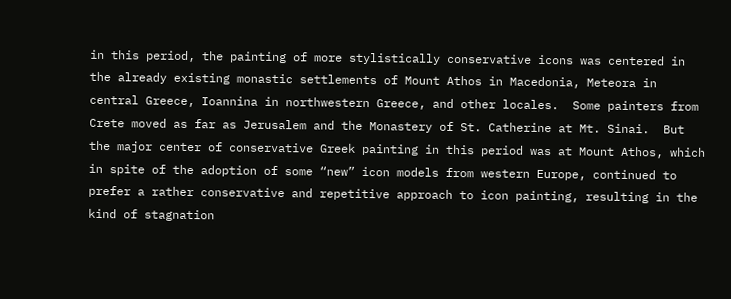in this period, the painting of more stylistically conservative icons was centered in the already existing monastic settlements of Mount Athos in Macedonia, Meteora in central Greece, Ioannina in northwestern Greece, and other locales.  Some painters from Crete moved as far as Jerusalem and the Monastery of St. Catherine at Mt. Sinai.  But the major center of conservative Greek painting in this period was at Mount Athos, which in spite of the adoption of some “new” icon models from western Europe, continued to prefer a rather conservative and repetitive approach to icon painting, resulting in the kind of stagnation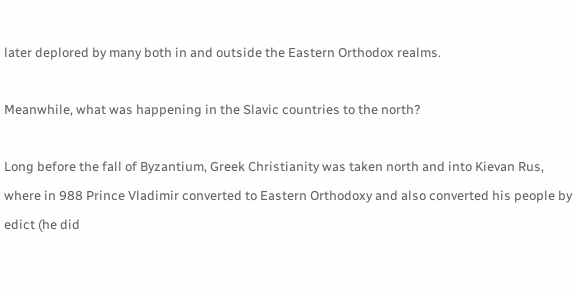later deplored by many both in and outside the Eastern Orthodox realms.

Meanwhile, what was happening in the Slavic countries to the north?

Long before the fall of Byzantium, Greek Christianity was taken north and into Kievan Rus, where in 988 Prince Vladimir converted to Eastern Orthodoxy and also converted his people by edict (he did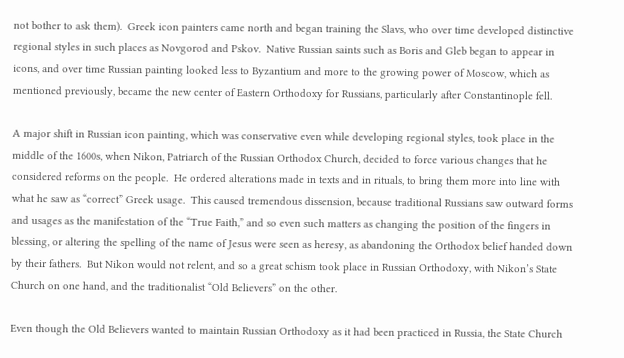not bother to ask them).  Greek icon painters came north and began training the Slavs, who over time developed distinctive regional styles in such places as Novgorod and Pskov.  Native Russian saints such as Boris and Gleb began to appear in icons, and over time Russian painting looked less to Byzantium and more to the growing power of Moscow, which as mentioned previously, became the new center of Eastern Orthodoxy for Russians, particularly after Constantinople fell.

A major shift in Russian icon painting, which was conservative even while developing regional styles, took place in the middle of the 1600s, when Nikon, Patriarch of the Russian Orthodox Church, decided to force various changes that he considered reforms on the people.  He ordered alterations made in texts and in rituals, to bring them more into line with what he saw as “correct” Greek usage.  This caused tremendous dissension, because traditional Russians saw outward forms and usages as the manifestation of the “True Faith,” and so even such matters as changing the position of the fingers in blessing, or altering the spelling of the name of Jesus were seen as heresy, as abandoning the Orthodox belief handed down by their fathers.  But Nikon would not relent, and so a great schism took place in Russian Orthodoxy, with Nikon’s State Church on one hand, and the traditionalist “Old Believers” on the other.

Even though the Old Believers wanted to maintain Russian Orthodoxy as it had been practiced in Russia, the State Church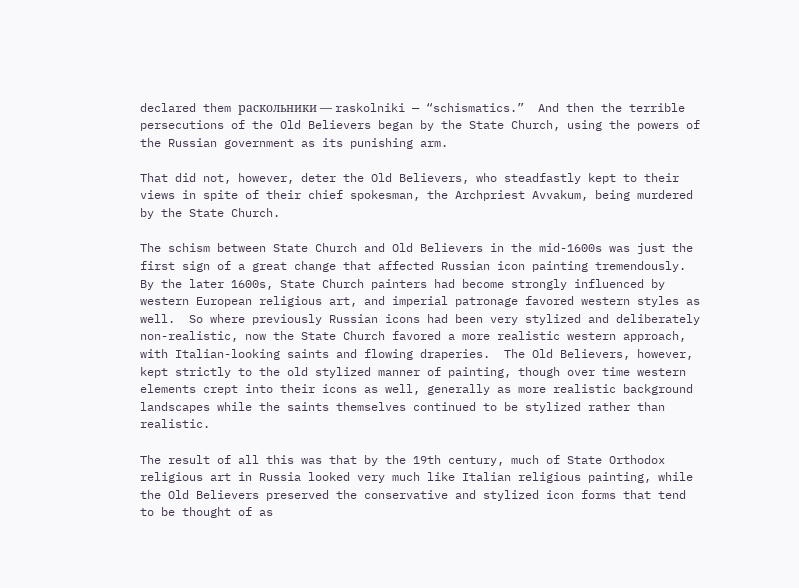declared them раскольники — raskolniki — “schismatics.”  And then the terrible persecutions of the Old Believers began by the State Church, using the powers of the Russian government as its punishing arm.

That did not, however, deter the Old Believers, who steadfastly kept to their views in spite of their chief spokesman, the Archpriest Avvakum, being murdered by the State Church.

The schism between State Church and Old Believers in the mid-1600s was just the first sign of a great change that affected Russian icon painting tremendously.  By the later 1600s, State Church painters had become strongly influenced by western European religious art, and imperial patronage favored western styles as well.  So where previously Russian icons had been very stylized and deliberately non-realistic, now the State Church favored a more realistic western approach, with Italian-looking saints and flowing draperies.  The Old Believers, however, kept strictly to the old stylized manner of painting, though over time western elements crept into their icons as well, generally as more realistic background landscapes while the saints themselves continued to be stylized rather than realistic.

The result of all this was that by the 19th century, much of State Orthodox religious art in Russia looked very much like Italian religious painting, while the Old Believers preserved the conservative and stylized icon forms that tend to be thought of as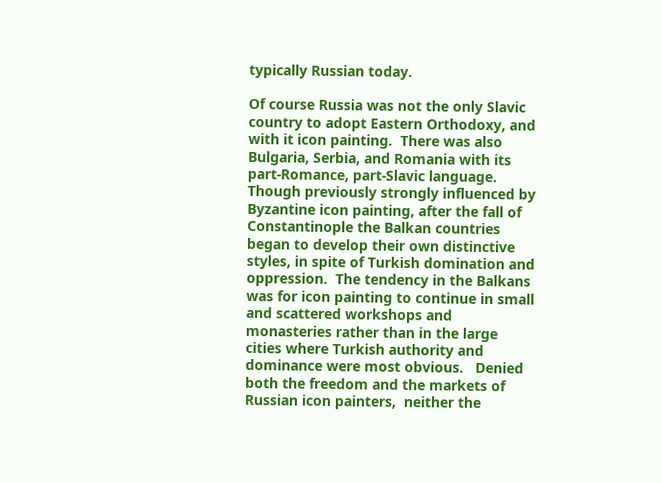typically Russian today.

Of course Russia was not the only Slavic country to adopt Eastern Orthodoxy, and with it icon painting.  There was also Bulgaria, Serbia, and Romania with its part-Romance, part-Slavic language.  Though previously strongly influenced by Byzantine icon painting, after the fall of Constantinople the Balkan countries began to develop their own distinctive styles, in spite of Turkish domination and oppression.  The tendency in the Balkans was for icon painting to continue in small and scattered workshops and monasteries rather than in the large cities where Turkish authority and dominance were most obvious.   Denied both the freedom and the markets of Russian icon painters,  neither the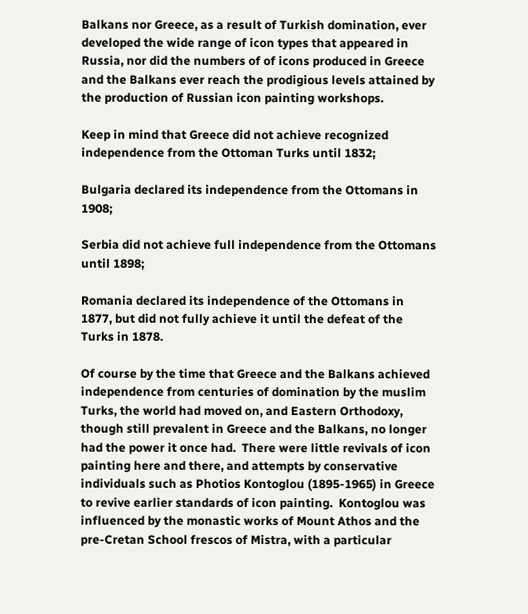Balkans nor Greece, as a result of Turkish domination, ever developed the wide range of icon types that appeared in Russia, nor did the numbers of of icons produced in Greece and the Balkans ever reach the prodigious levels attained by the production of Russian icon painting workshops.

Keep in mind that Greece did not achieve recognized independence from the Ottoman Turks until 1832;

Bulgaria declared its independence from the Ottomans in 1908;

Serbia did not achieve full independence from the Ottomans until 1898;

Romania declared its independence of the Ottomans in 1877, but did not fully achieve it until the defeat of the Turks in 1878.

Of course by the time that Greece and the Balkans achieved independence from centuries of domination by the muslim Turks, the world had moved on, and Eastern Orthodoxy, though still prevalent in Greece and the Balkans, no longer had the power it once had.  There were little revivals of icon painting here and there, and attempts by conservative individuals such as Photios Kontoglou (1895-1965) in Greece to revive earlier standards of icon painting.  Kontoglou was influenced by the monastic works of Mount Athos and the pre-Cretan School frescos of Mistra, with a particular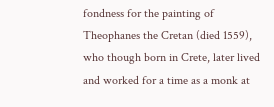fondness for the painting of Theophanes the Cretan (died 1559), who though born in Crete, later lived and worked for a time as a monk at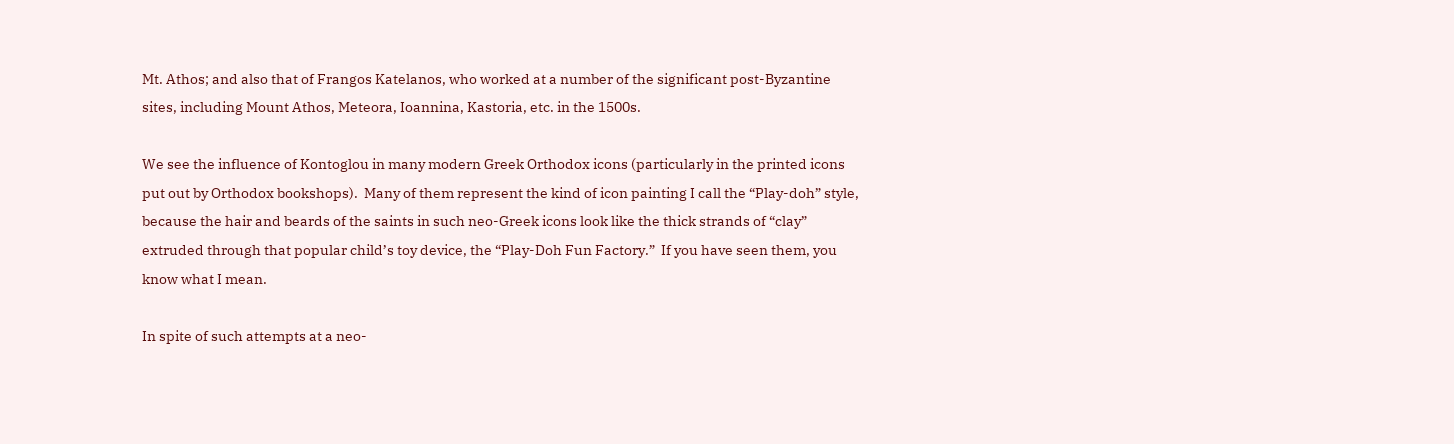Mt. Athos; and also that of Frangos Katelanos, who worked at a number of the significant post-Byzantine sites, including Mount Athos, Meteora, Ioannina, Kastoria, etc. in the 1500s.

We see the influence of Kontoglou in many modern Greek Orthodox icons (particularly in the printed icons put out by Orthodox bookshops).  Many of them represent the kind of icon painting I call the “Play-doh” style, because the hair and beards of the saints in such neo-Greek icons look like the thick strands of “clay” extruded through that popular child’s toy device, the “Play-Doh Fun Factory.”  If you have seen them, you know what I mean.

In spite of such attempts at a neo-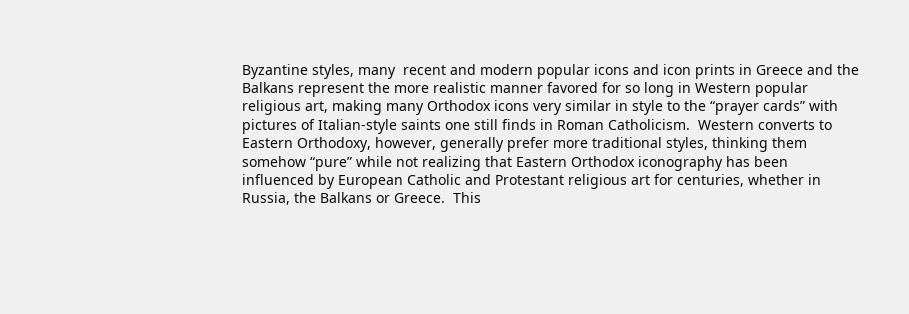Byzantine styles, many  recent and modern popular icons and icon prints in Greece and the Balkans represent the more realistic manner favored for so long in Western popular religious art, making many Orthodox icons very similar in style to the “prayer cards” with pictures of Italian-style saints one still finds in Roman Catholicism.  Western converts to Eastern Orthodoxy, however, generally prefer more traditional styles, thinking them somehow “pure” while not realizing that Eastern Orthodox iconography has been influenced by European Catholic and Protestant religious art for centuries, whether in Russia, the Balkans or Greece.  This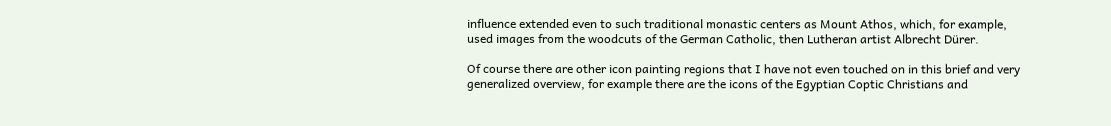influence extended even to such traditional monastic centers as Mount Athos, which, for example, used images from the woodcuts of the German Catholic, then Lutheran artist Albrecht Dürer.

Of course there are other icon painting regions that I have not even touched on in this brief and very generalized overview, for example there are the icons of the Egyptian Coptic Christians and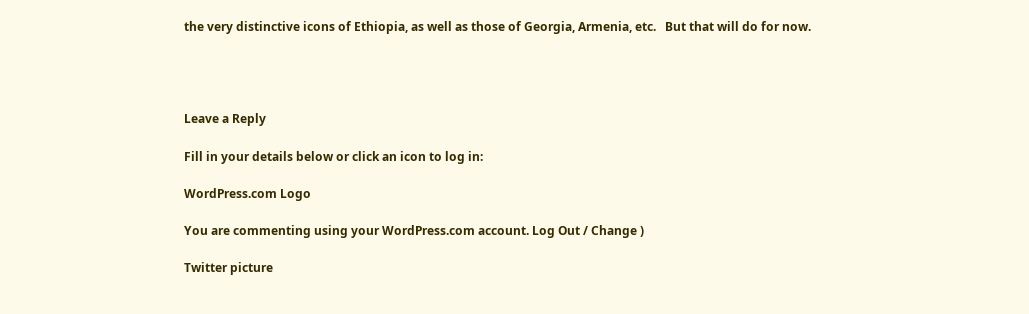the very distinctive icons of Ethiopia, as well as those of Georgia, Armenia, etc.   But that will do for now.




Leave a Reply

Fill in your details below or click an icon to log in:

WordPress.com Logo

You are commenting using your WordPress.com account. Log Out / Change )

Twitter picture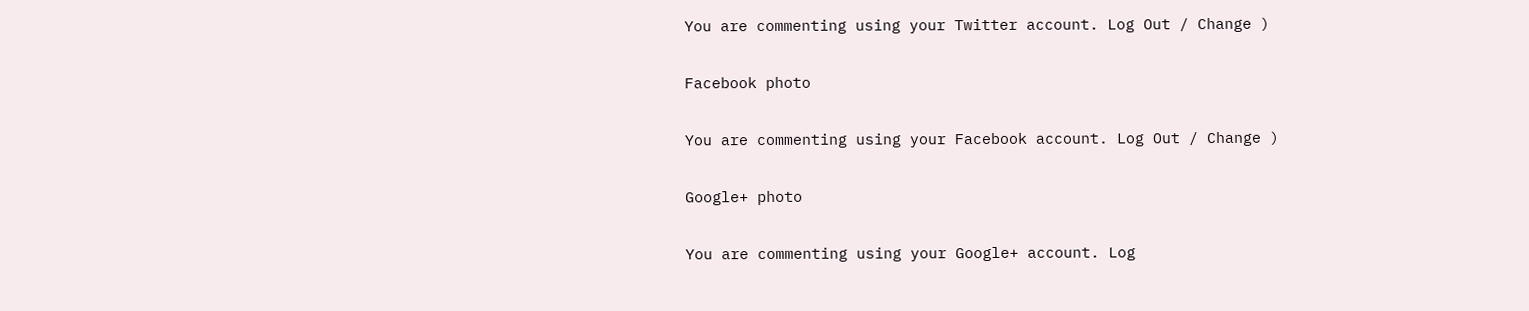You are commenting using your Twitter account. Log Out / Change )

Facebook photo

You are commenting using your Facebook account. Log Out / Change )

Google+ photo

You are commenting using your Google+ account. Log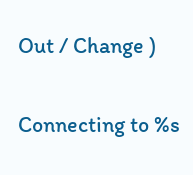Out / Change )

Connecting to %s